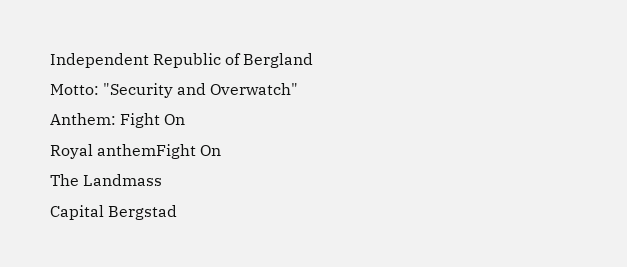Independent Republic of Bergland
Motto: "Security and Overwatch"
Anthem: Fight On
Royal anthemFight On
The Landmass
Capital Bergstad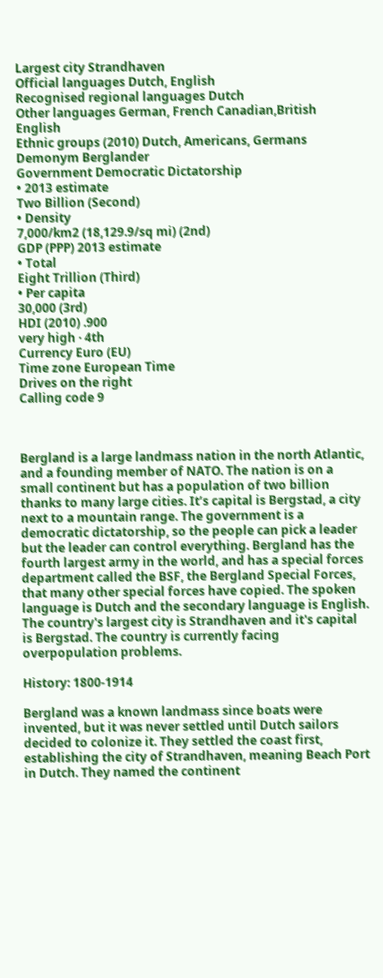Largest city Strandhaven
Official languages Dutch, English
Recognised regional languages Dutch
Other languages German, French Canadian,British English
Ethnic groups (2010) Dutch, Americans, Germans
Demonym Berglander
Government Democratic Dictatorship
• 2013 estimate
Two Billion (Second)
• Density
7,000/km2 (18,129.9/sq mi) (2nd)
GDP (PPP) 2013 estimate
• Total
Eight Trillion (Third)
• Per capita
30,000 (3rd)
HDI (2010) .900
very high · 4th
Currency Euro (EU)
Time zone European Time
Drives on the right
Calling code 9



Bergland is a large landmass nation in the north Atlantic, and a founding member of NATO. The nation is on a small continent but has a population of two billion thanks to many large cities. It’s capital is Bergstad, a city next to a mountain range. The government is a democratic dictatorship, so the people can pick a leader but the leader can control everything. Bergland has the fourth largest army in the world, and has a special forces department called the BSF, the Bergland Special Forces, that many other special forces have copied. The spoken language is Dutch and the secondary language is English. The country's largest city is Strandhaven and it's capital is Bergstad. The country is currently facing overpopulation problems.

History: 1800-1914

Bergland was a known landmass since boats were invented, but it was never settled until Dutch sailors decided to colonize it. They settled the coast first, establishing the city of Strandhaven, meaning Beach Port in Dutch. They named the continent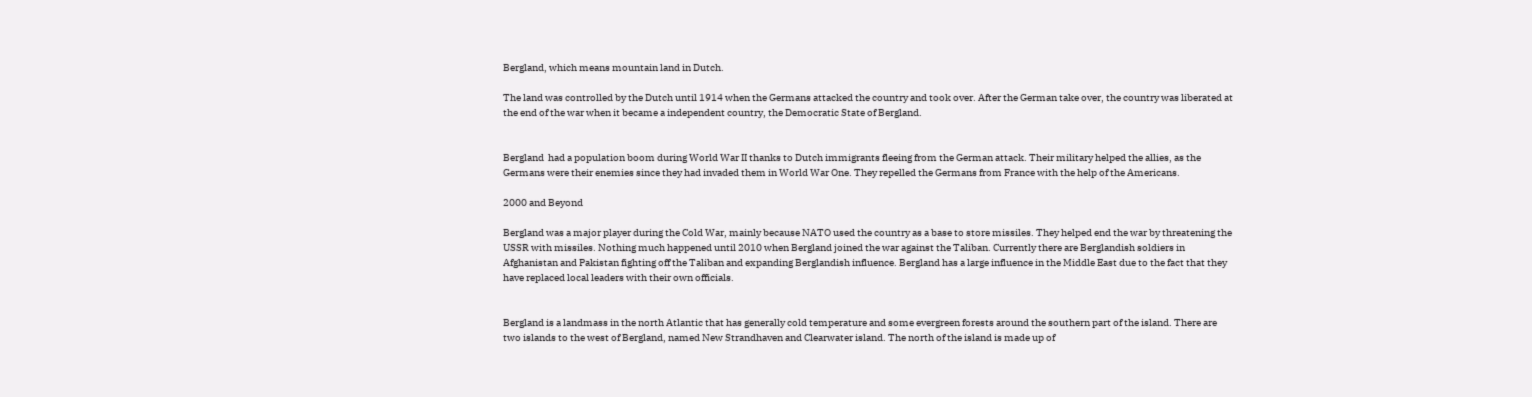Bergland, which means mountain land in Dutch.

The land was controlled by the Dutch until 1914 when the Germans attacked the country and took over. After the German take over, the country was liberated at the end of the war when it became a independent country, the Democratic State of Bergland.


Bergland  had a population boom during World War II thanks to Dutch immigrants fleeing from the German attack. Their military helped the allies, as the Germans were their enemies since they had invaded them in World War One. They repelled the Germans from France with the help of the Americans.

2000 and Beyond

Bergland was a major player during the Cold War, mainly because NATO used the country as a base to store missiles. They helped end the war by threatening the USSR with missiles. Nothing much happened until 2010 when Bergland joined the war against the Taliban. Currently there are Berglandish soldiers in Afghanistan and Pakistan fighting off the Taliban and expanding Berglandish influence. Bergland has a large influence in the Middle East due to the fact that they have replaced local leaders with their own officials.


Bergland is a landmass in the north Atlantic that has generally cold temperature and some evergreen forests around the southern part of the island. There are two islands to the west of Bergland, named New Strandhaven and Clearwater island. The north of the island is made up of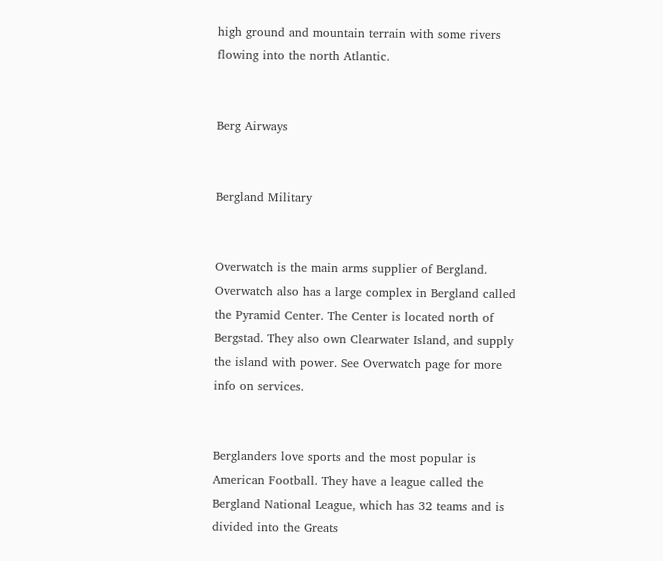high ground and mountain terrain with some rivers flowing into the north Atlantic.


Berg Airways


Bergland Military


Overwatch is the main arms supplier of Bergland. Overwatch also has a large complex in Bergland called the Pyramid Center. The Center is located north of Bergstad. They also own Clearwater Island, and supply the island with power. See Overwatch page for more info on services.


Berglanders love sports and the most popular is American Football. They have a league called the Bergland National League, which has 32 teams and is divided into the Greats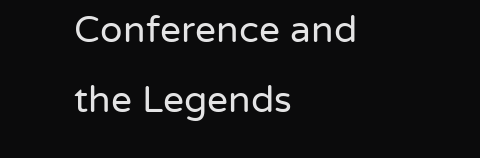Conference and the Legends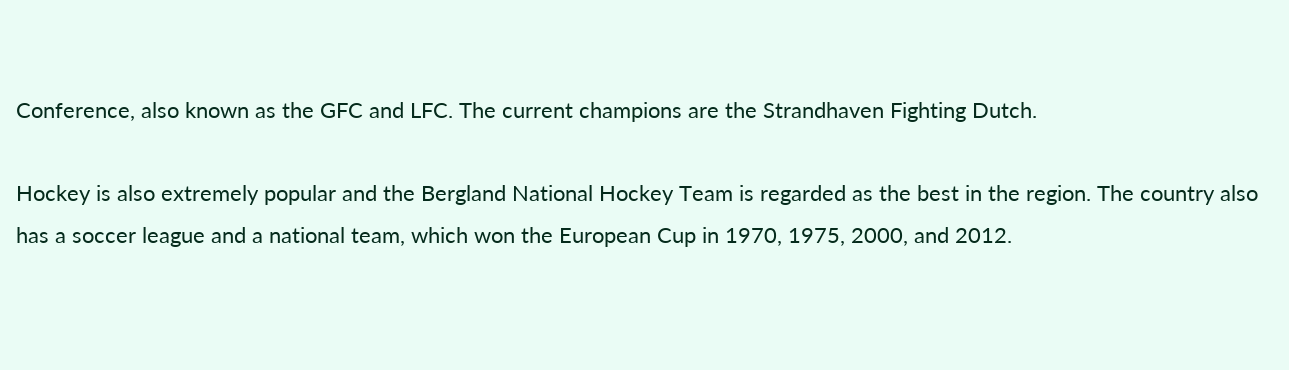Conference, also known as the GFC and LFC. The current champions are the Strandhaven Fighting Dutch.

Hockey is also extremely popular and the Bergland National Hockey Team is regarded as the best in the region. The country also has a soccer league and a national team, which won the European Cup in 1970, 1975, 2000, and 2012.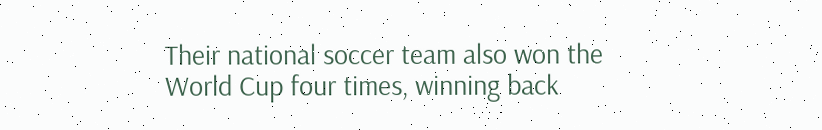Their national soccer team also won the World Cup four times, winning back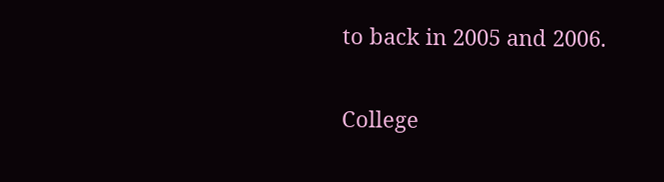to back in 2005 and 2006.

College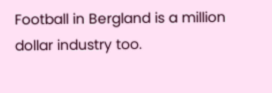Football in Bergland is a million dollar industry too.